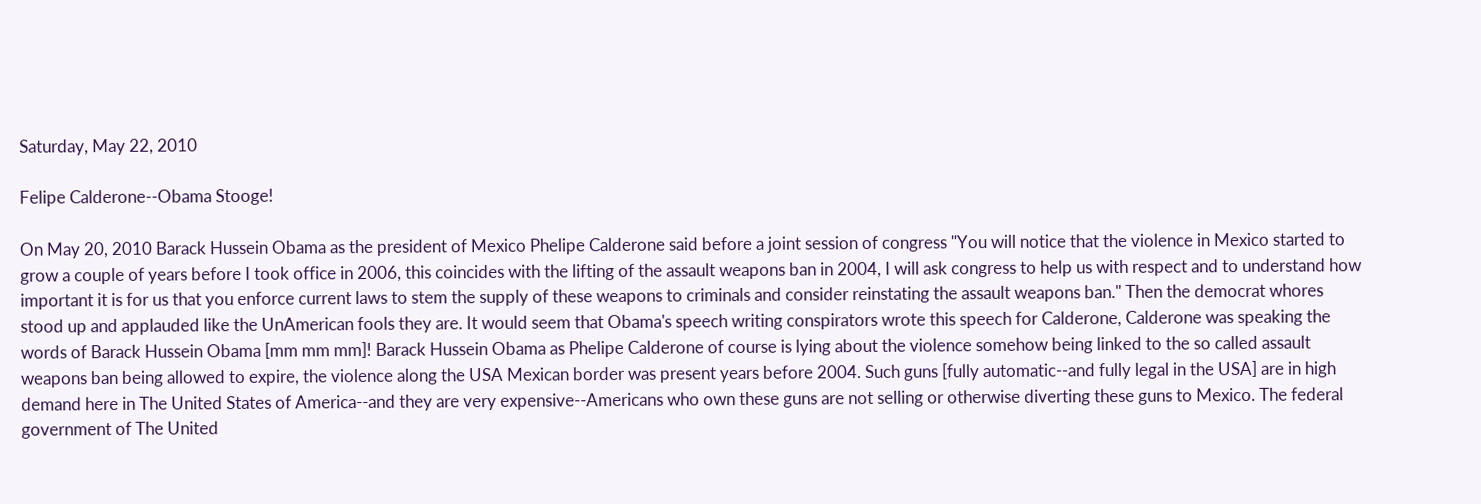Saturday, May 22, 2010

Felipe Calderone--Obama Stooge!

On May 20, 2010 Barack Hussein Obama as the president of Mexico Phelipe Calderone said before a joint session of congress "You will notice that the violence in Mexico started to grow a couple of years before I took office in 2006, this coincides with the lifting of the assault weapons ban in 2004, I will ask congress to help us with respect and to understand how important it is for us that you enforce current laws to stem the supply of these weapons to criminals and consider reinstating the assault weapons ban." Then the democrat whores stood up and applauded like the UnAmerican fools they are. It would seem that Obama's speech writing conspirators wrote this speech for Calderone, Calderone was speaking the words of Barack Hussein Obama [mm mm mm]! Barack Hussein Obama as Phelipe Calderone of course is lying about the violence somehow being linked to the so called assault weapons ban being allowed to expire, the violence along the USA Mexican border was present years before 2004. Such guns [fully automatic--and fully legal in the USA] are in high demand here in The United States of America--and they are very expensive--Americans who own these guns are not selling or otherwise diverting these guns to Mexico. The federal government of The United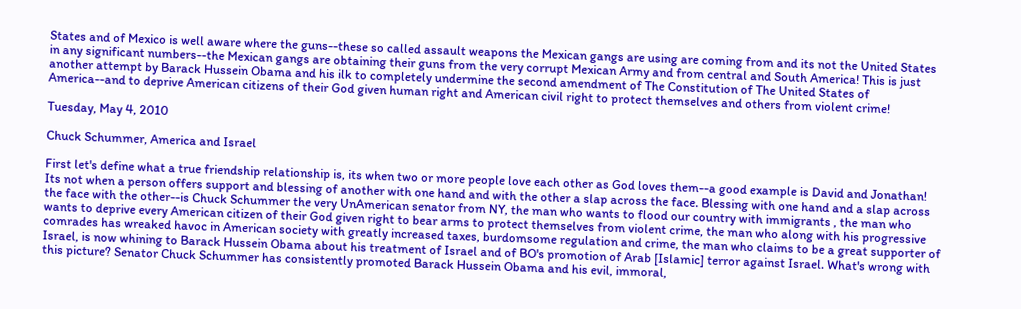States and of Mexico is well aware where the guns--these so called assault weapons the Mexican gangs are using are coming from and its not the United States in any significant numbers--the Mexican gangs are obtaining their guns from the very corrupt Mexican Army and from central and South America! This is just another attempt by Barack Hussein Obama and his ilk to completely undermine the second amendment of The Constitution of The United States of America--and to deprive American citizens of their God given human right and American civil right to protect themselves and others from violent crime!

Tuesday, May 4, 2010

Chuck Schummer, America and Israel

First let's define what a true friendship relationship is, its when two or more people love each other as God loves them--a good example is David and Jonathan! Its not when a person offers support and blessing of another with one hand and with the other a slap across the face. Blessing with one hand and a slap across the face with the other--is Chuck Schummer the very UnAmerican senator from NY, the man who wants to flood our country with immigrants , the man who wants to deprive every American citizen of their God given right to bear arms to protect themselves from violent crime, the man who along with his progressive comrades has wreaked havoc in American society with greatly increased taxes, burdomsome regulation and crime, the man who claims to be a great supporter of Israel, is now whining to Barack Hussein Obama about his treatment of Israel and of BO's promotion of Arab [Islamic] terror against Israel. What's wrong with this picture? Senator Chuck Schummer has consistently promoted Barack Hussein Obama and his evil, immoral,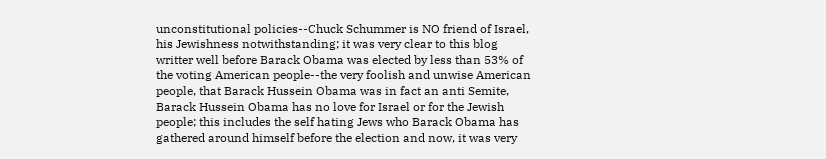unconstitutional policies--Chuck Schummer is NO friend of Israel, his Jewishness notwithstanding; it was very clear to this blog writter well before Barack Obama was elected by less than 53% of the voting American people--the very foolish and unwise American people, that Barack Hussein Obama was in fact an anti Semite, Barack Hussein Obama has no love for Israel or for the Jewish people; this includes the self hating Jews who Barack Obama has gathered around himself before the election and now, it was very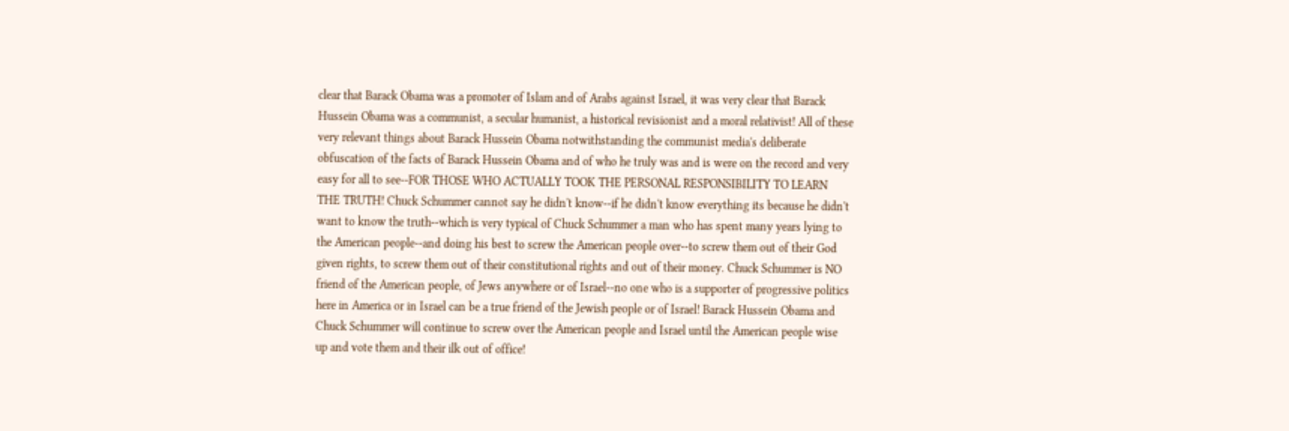clear that Barack Obama was a promoter of Islam and of Arabs against Israel, it was very clear that Barack Hussein Obama was a communist, a secular humanist, a historical revisionist and a moral relativist! All of these very relevant things about Barack Hussein Obama notwithstanding the communist media's deliberate obfuscation of the facts of Barack Hussein Obama and of who he truly was and is were on the record and very easy for all to see--FOR THOSE WHO ACTUALLY TOOK THE PERSONAL RESPONSIBILITY TO LEARN THE TRUTH! Chuck Schummer cannot say he didn't know--if he didn't know everything its because he didn't want to know the truth--which is very typical of Chuck Schummer a man who has spent many years lying to the American people--and doing his best to screw the American people over--to screw them out of their God given rights, to screw them out of their constitutional rights and out of their money. Chuck Schummer is NO friend of the American people, of Jews anywhere or of Israel--no one who is a supporter of progressive politics here in America or in Israel can be a true friend of the Jewish people or of Israel! Barack Hussein Obama and Chuck Schummer will continue to screw over the American people and Israel until the American people wise up and vote them and their ilk out of office!